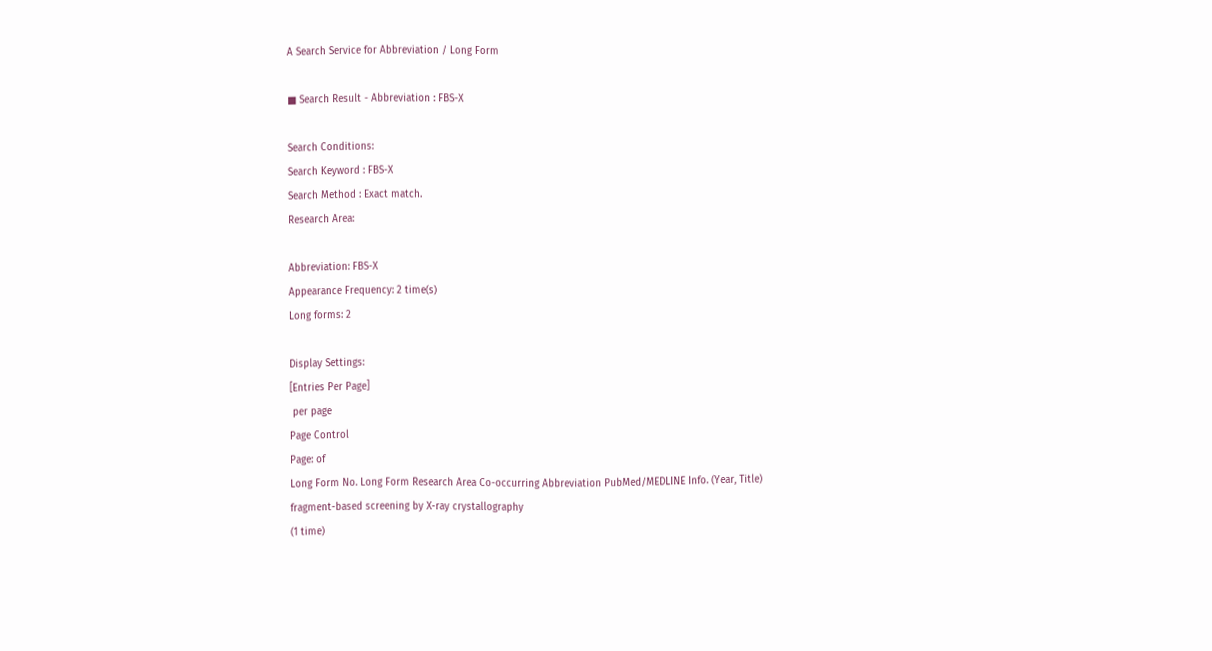A Search Service for Abbreviation / Long Form

■ Search Result - Abbreviation : FBS-X

Search Conditions:
Search Keyword : FBS-X
Search Method : Exact match.
Research Area:

Abbreviation: FBS-X
Appearance Frequency: 2 time(s)
Long forms: 2

Display Settings:
[Entries Per Page]
 per page
Page Control
Page: of
Long Form No. Long Form Research Area Co-occurring Abbreviation PubMed/MEDLINE Info. (Year, Title)
fragment-based screening by X-ray crystallography
(1 time)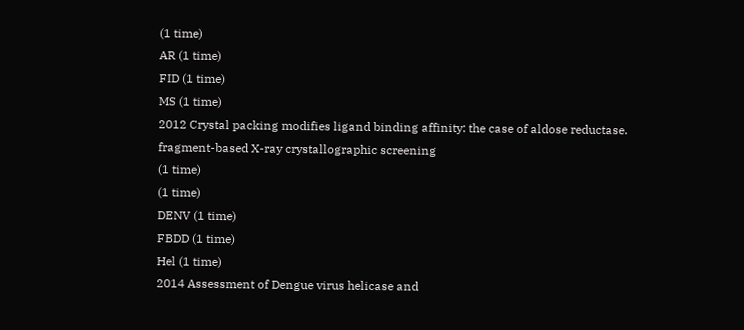(1 time)
AR (1 time)
FID (1 time)
MS (1 time)
2012 Crystal packing modifies ligand binding affinity: the case of aldose reductase.
fragment-based X-ray crystallographic screening
(1 time)
(1 time)
DENV (1 time)
FBDD (1 time)
Hel (1 time)
2014 Assessment of Dengue virus helicase and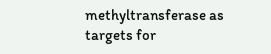methyltransferase as targets for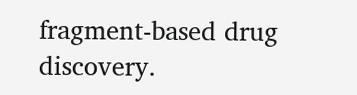fragment-based drug discovery.